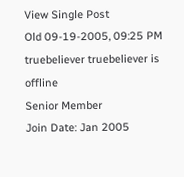View Single Post
Old 09-19-2005, 09:25 PM
truebeliever truebeliever is offline
Senior Member
Join Date: Jan 2005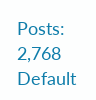Posts: 2,768
Default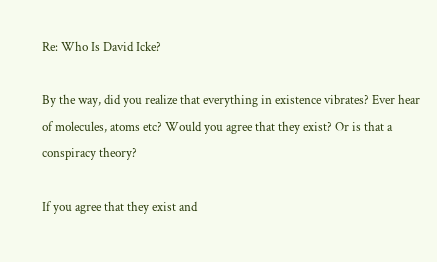Re: Who Is David Icke?

By the way, did you realize that everything in existence vibrates? Ever hear of molecules, atoms etc? Would you agree that they exist? Or is that a conspiracy theory?

If you agree that they exist and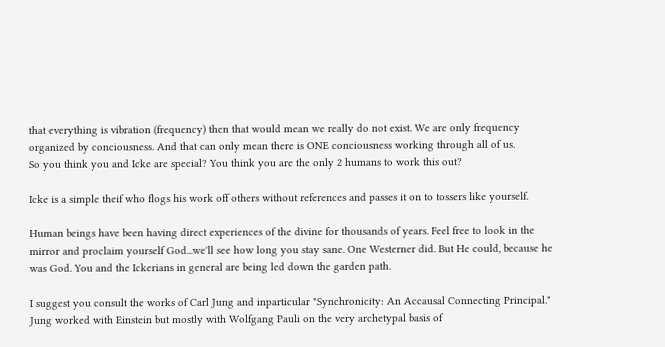that everything is vibration (frequency) then that would mean we really do not exist. We are only frequency organized by conciousness. And that can only mean there is ONE conciousness working through all of us.
So you think you and Icke are special? You think you are the only 2 humans to work this out?

Icke is a simple theif who flogs his work off others without references and passes it on to tossers like yourself.

Human beings have been having direct experiences of the divine for thousands of years. Feel free to look in the mirror and proclaim yourself God...we'll see how long you stay sane. One Westerner did. But He could, because he was God. You and the Ickerians in general are being led down the garden path.

I suggest you consult the works of Carl Jung and inparticular "Synchronicity: An Accausal Connecting Principal." Jung worked with Einstein but mostly with Wolfgang Pauli on the very archetypal basis of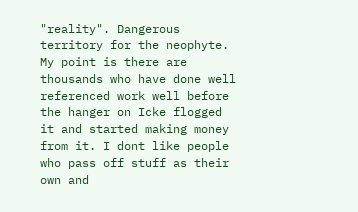"reality". Dangerous territory for the neophyte. My point is there are thousands who have done well referenced work well before the hanger on Icke flogged it and started making money from it. I dont like people who pass off stuff as their own and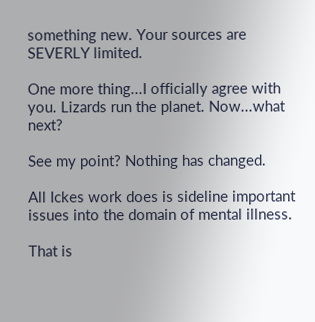something new. Your sources are SEVERLY limited.

One more thing...I officially agree with you. Lizards run the planet. Now...what next?

See my point? Nothing has changed.

All Ickes work does is sideline important issues into the domain of mental illness.

That is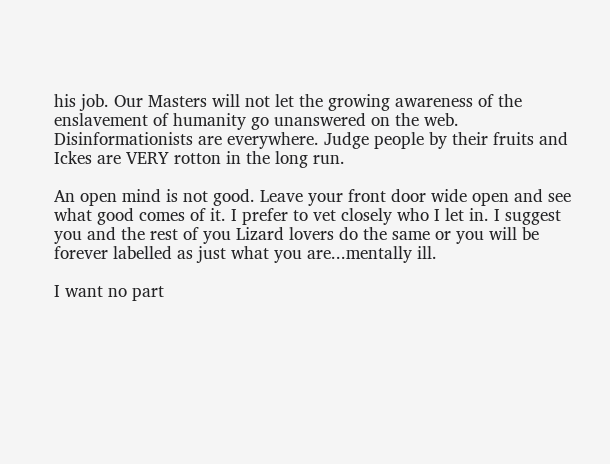his job. Our Masters will not let the growing awareness of the enslavement of humanity go unanswered on the web. Disinformationists are everywhere. Judge people by their fruits and Ickes are VERY rotton in the long run.

An open mind is not good. Leave your front door wide open and see what good comes of it. I prefer to vet closely who I let in. I suggest you and the rest of you Lizard lovers do the same or you will be forever labelled as just what you are...mentally ill.

I want no part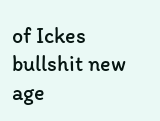of Ickes bullshit new age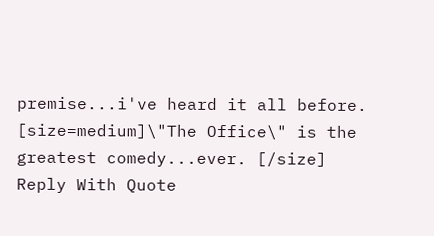premise...i've heard it all before.
[size=medium]\"The Office\" is the greatest comedy...ever. [/size]
Reply With Quote